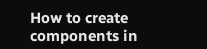How to create components in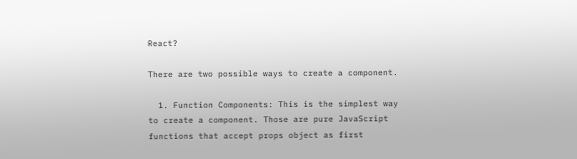React?

There are two possible ways to create a component.

  1. Function Components: This is the simplest way to create a component. Those are pure JavaScript functions that accept props object as first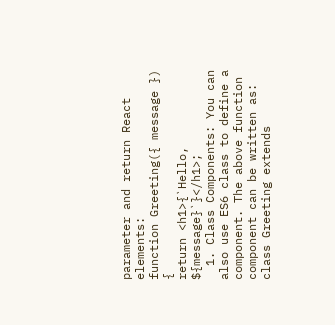parameter and return React elements:
function Greeting({ message }) {
return <h1>{`Hello, ${message}`}</h1>;
  1. Class Components: You can also use ES6 class to define a component. The above function component can be written as:
class Greeting extends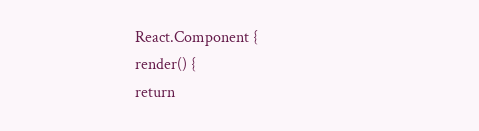React.Component {
render() {
return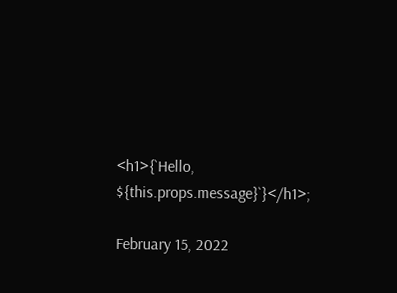<h1>{`Hello, ${this.props.message}`}</h1>;

February 15, 2022